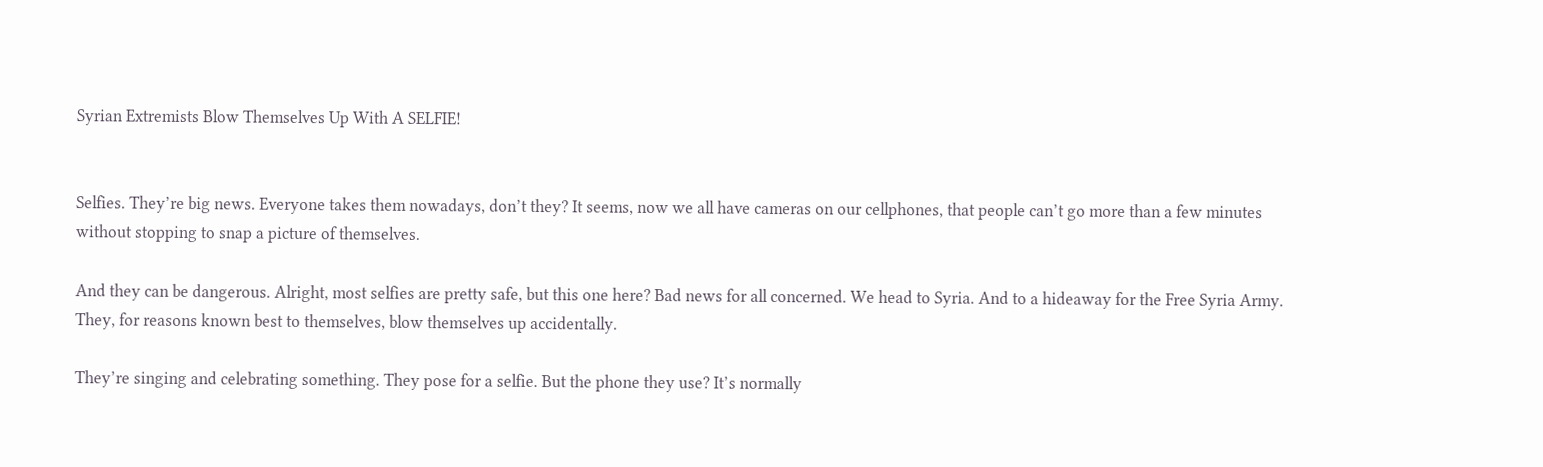Syrian Extremists Blow Themselves Up With A SELFIE!


Selfies. They’re big news. Everyone takes them nowadays, don’t they? It seems, now we all have cameras on our cellphones, that people can’t go more than a few minutes without stopping to snap a picture of themselves.

And they can be dangerous. Alright, most selfies are pretty safe, but this one here? Bad news for all concerned. We head to Syria. And to a hideaway for the Free Syria Army. They, for reasons known best to themselves, blow themselves up accidentally.

They’re singing and celebrating something. They pose for a selfie. But the phone they use? It’s normally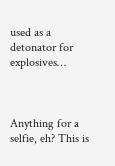used as a detonator for explosives…



Anything for a selfie, eh? This is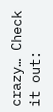crazy… Check it out: